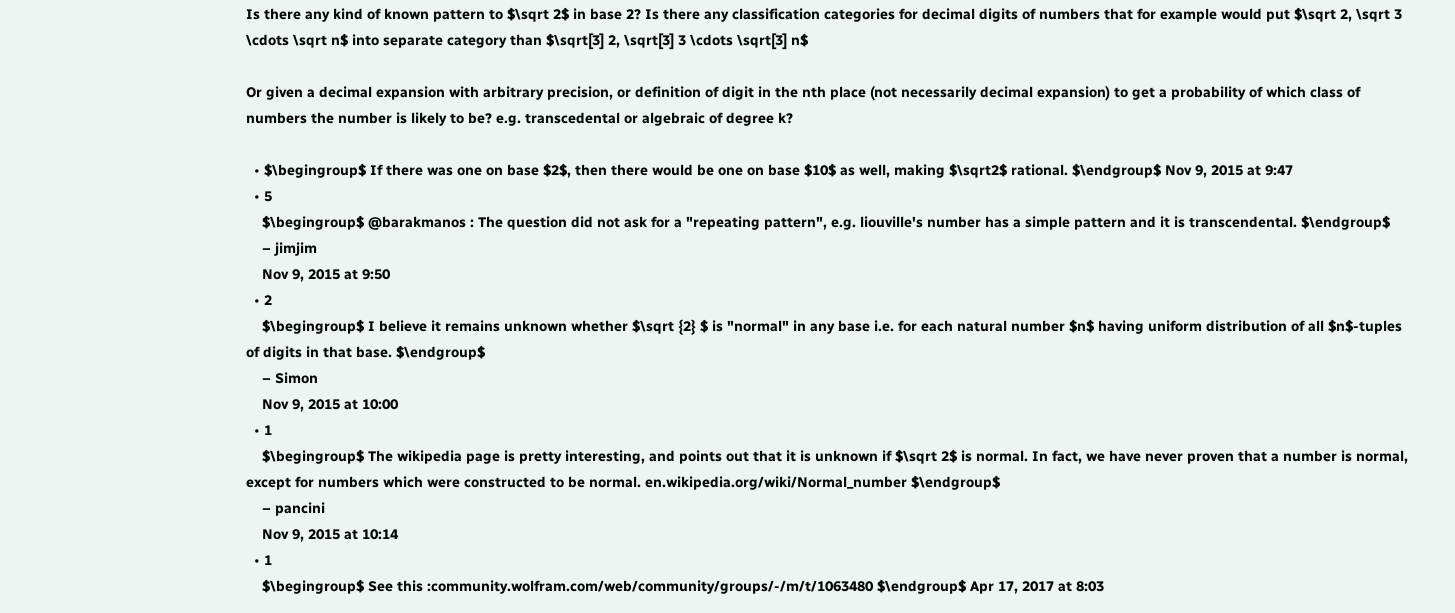Is there any kind of known pattern to $\sqrt 2$ in base 2? Is there any classification categories for decimal digits of numbers that for example would put $\sqrt 2, \sqrt 3 \cdots \sqrt n$ into separate category than $\sqrt[3] 2, \sqrt[3] 3 \cdots \sqrt[3] n$

Or given a decimal expansion with arbitrary precision, or definition of digit in the nth place (not necessarily decimal expansion) to get a probability of which class of numbers the number is likely to be? e.g. transcedental or algebraic of degree k?

  • $\begingroup$ If there was one on base $2$, then there would be one on base $10$ as well, making $\sqrt2$ rational. $\endgroup$ Nov 9, 2015 at 9:47
  • 5
    $\begingroup$ @barakmanos : The question did not ask for a "repeating pattern", e.g. liouville's number has a simple pattern and it is transcendental. $\endgroup$
    – jimjim
    Nov 9, 2015 at 9:50
  • 2
    $\begingroup$ I believe it remains unknown whether $\sqrt {2} $ is "normal" in any base i.e. for each natural number $n$ having uniform distribution of all $n$-tuples of digits in that base. $\endgroup$
    – Simon
    Nov 9, 2015 at 10:00
  • 1
    $\begingroup$ The wikipedia page is pretty interesting, and points out that it is unknown if $\sqrt 2$ is normal. In fact, we have never proven that a number is normal, except for numbers which were constructed to be normal. en.wikipedia.org/wiki/Normal_number $\endgroup$
    – pancini
    Nov 9, 2015 at 10:14
  • 1
    $\begingroup$ See this :community.wolfram.com/web/community/groups/-/m/t/1063480 $\endgroup$ Apr 17, 2017 at 8:03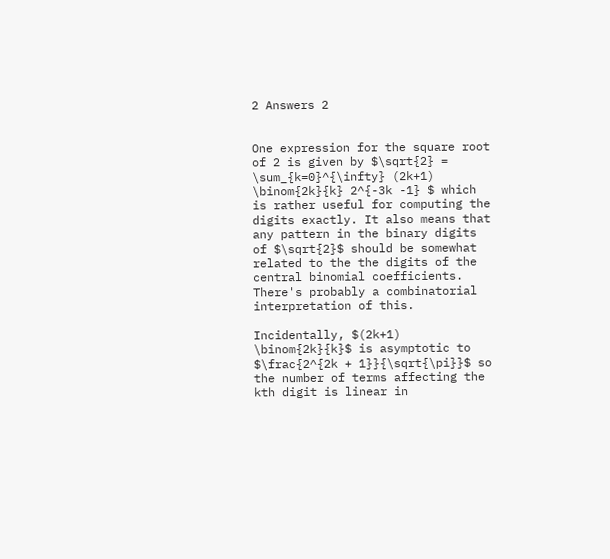2 Answers 2


One expression for the square root of 2 is given by $\sqrt{2} = \sum_{k=0}^{\infty} (2k+1) \binom{2k}{k} 2^{-3k -1} $ which is rather useful for computing the digits exactly. It also means that any pattern in the binary digits of $\sqrt{2}$ should be somewhat related to the the digits of the central binomial coefficients. There's probably a combinatorial interpretation of this.

Incidentally, $(2k+1) \binom{2k}{k}$ is asymptotic to $\frac{2^{2k + 1}}{\sqrt{\pi}}$ so the number of terms affecting the kth digit is linear in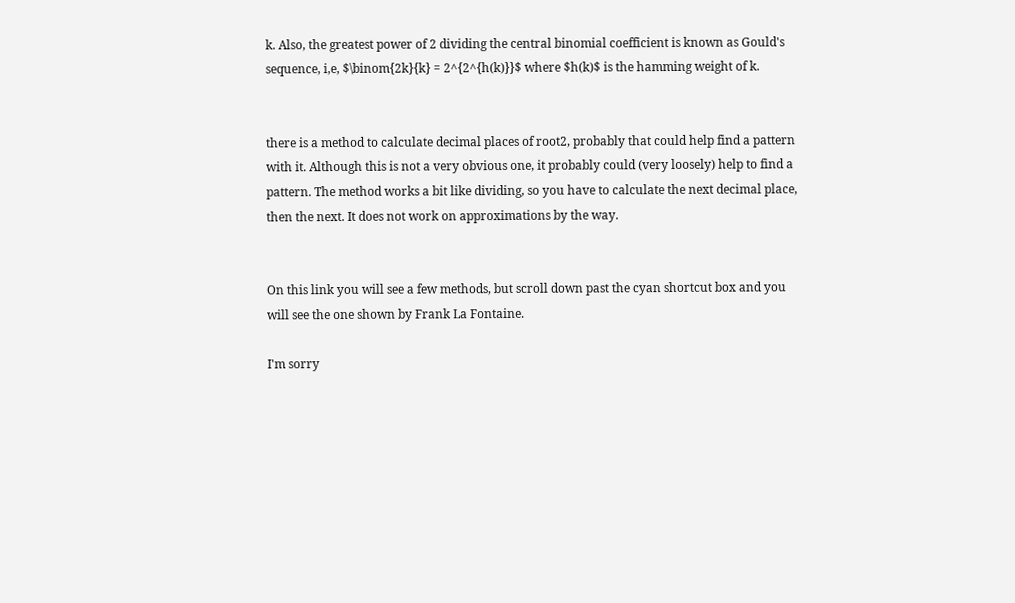k. Also, the greatest power of 2 dividing the central binomial coefficient is known as Gould's sequence, i,e, $\binom{2k}{k} = 2^{2^{h(k)}}$ where $h(k)$ is the hamming weight of k.


there is a method to calculate decimal places of root2, probably that could help find a pattern with it. Although this is not a very obvious one, it probably could (very loosely) help to find a pattern. The method works a bit like dividing, so you have to calculate the next decimal place, then the next. It does not work on approximations by the way.


On this link you will see a few methods, but scroll down past the cyan shortcut box and you will see the one shown by Frank La Fontaine.

I'm sorry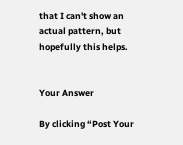that I can't show an actual pattern, but hopefully this helps.


Your Answer

By clicking “Post Your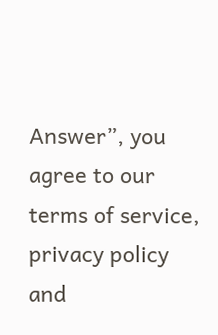Answer”, you agree to our terms of service, privacy policy and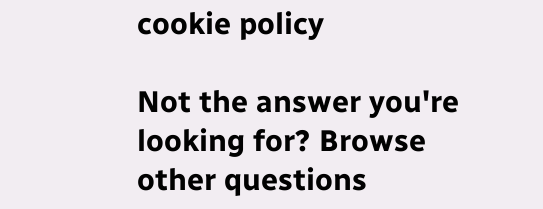cookie policy

Not the answer you're looking for? Browse other questions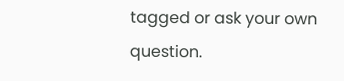tagged or ask your own question.